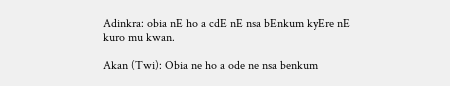Adinkra: obia nE ho a cdE nE nsa bEnkum kyEre nE kuro mu kwan.

Akan (Twi): Obia ne ho a ode ne nsa benkum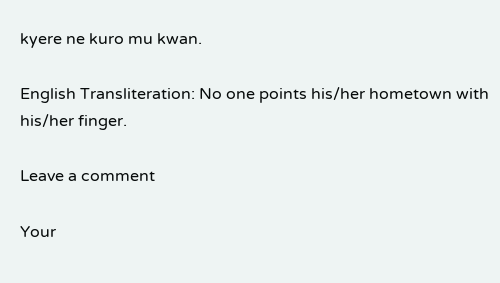kyere ne kuro mu kwan.

English Transliteration: No one points his/her hometown with his/her finger.

Leave a comment

Your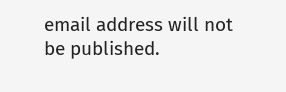email address will not be published.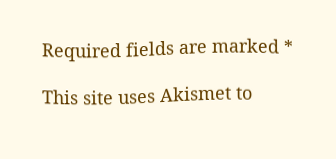Required fields are marked *

This site uses Akismet to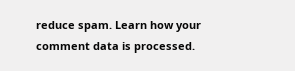reduce spam. Learn how your comment data is processed.